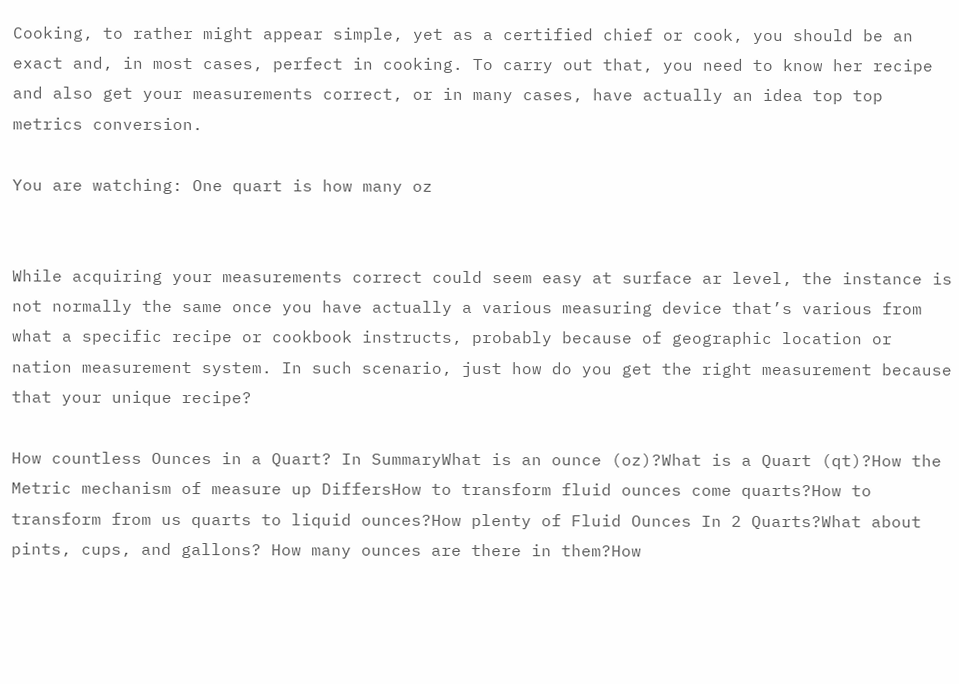Cooking, to rather might appear simple, yet as a certified chief or cook, you should be an exact and, in most cases, perfect in cooking. To carry out that, you need to know her recipe and also get your measurements correct, or in many cases, have actually an idea top top metrics conversion.

You are watching: One quart is how many oz


While acquiring your measurements correct could seem easy at surface ar level, the instance is not normally the same once you have actually a various measuring device that’s various from what a specific recipe or cookbook instructs, probably because of geographic location or nation measurement system. In such scenario, just how do you get the right measurement because that your unique recipe?

How countless Ounces in a Quart? In SummaryWhat is an ounce (oz)?What is a Quart (qt)?How the Metric mechanism of measure up DiffersHow to transform fluid ounces come quarts?How to transform from us quarts to liquid ounces?How plenty of Fluid Ounces In 2 Quarts?What about pints, cups, and gallons? How many ounces are there in them?How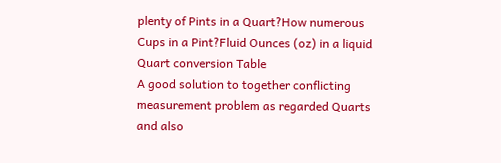plenty of Pints in a Quart?How numerous Cups in a Pint?Fluid Ounces (oz) in a liquid Quart conversion Table
A good solution to together conflicting measurement problem as regarded Quarts and also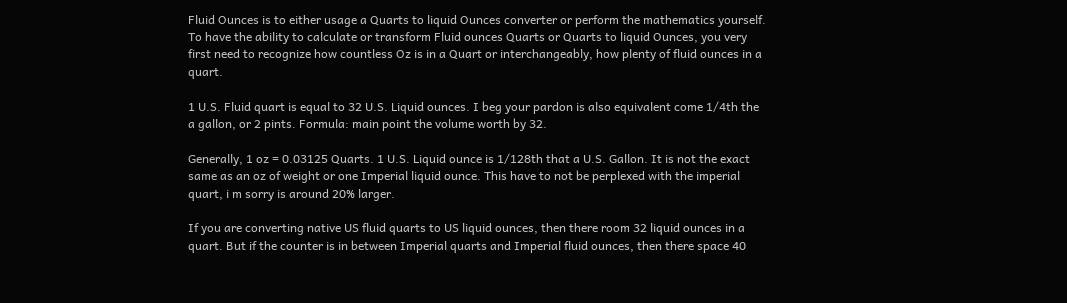Fluid Ounces is to either usage a Quarts to liquid Ounces converter or perform the mathematics yourself. To have the ability to calculate or transform Fluid ounces Quarts or Quarts to liquid Ounces, you very first need to recognize how countless Oz is in a Quart or interchangeably, how plenty of fluid ounces in a quart.

1 U.S. Fluid quart is equal to 32 U.S. Liquid ounces. I beg your pardon is also equivalent come 1/4th the a gallon, or 2 pints. Formula: main point the volume worth by 32.

Generally, 1 oz = 0.03125 Quarts. 1 U.S. Liquid ounce is 1/128th that a U.S. Gallon. It is not the exact same as an oz of weight or one Imperial liquid ounce. This have to not be perplexed with the imperial quart, i m sorry is around 20% larger.

If you are converting native US fluid quarts to US liquid ounces, then there room 32 liquid ounces in a quart. But if the counter is in between Imperial quarts and Imperial fluid ounces, then there space 40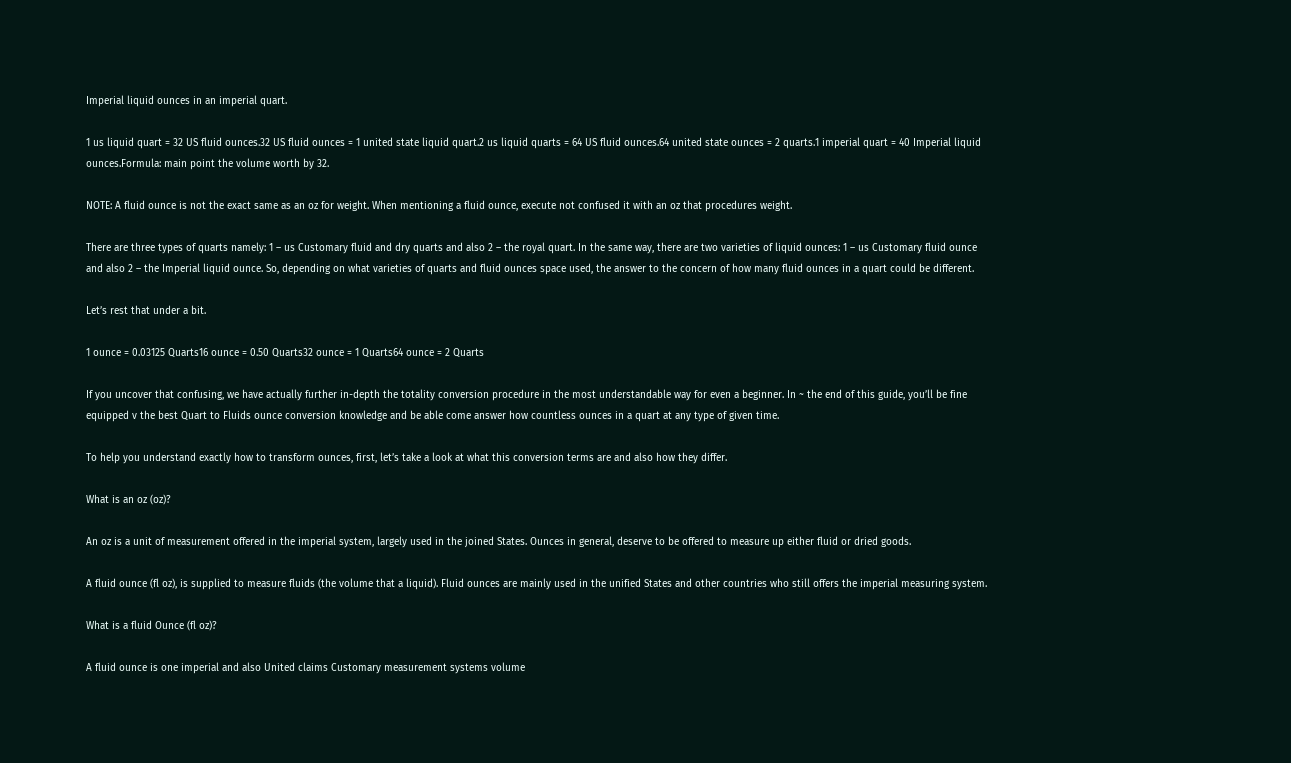Imperial liquid ounces in an imperial quart.

1 us liquid quart = 32 US fluid ounces.32 US fluid ounces = 1 united state liquid quart.2 us liquid quarts = 64 US fluid ounces.64 united state ounces = 2 quarts.1 imperial quart = 40 Imperial liquid ounces.Formula: main point the volume worth by 32.

NOTE: A fluid ounce is not the exact same as an oz for weight. When mentioning a fluid ounce, execute not confused it with an oz that procedures weight.

There are three types of quarts namely: 1 – us Customary fluid and dry quarts and also 2 – the royal quart. In the same way, there are two varieties of liquid ounces: 1 – us Customary fluid ounce and also 2 – the Imperial liquid ounce. So, depending on what varieties of quarts and fluid ounces space used, the answer to the concern of how many fluid ounces in a quart could be different.

Let’s rest that under a bit.

1 ounce = 0.03125 Quarts16 ounce = 0.50 Quarts32 ounce = 1 Quarts64 ounce = 2 Quarts

If you uncover that confusing, we have actually further in-depth the totality conversion procedure in the most understandable way for even a beginner. In ~ the end of this guide, you’ll be fine equipped v the best Quart to Fluids ounce conversion knowledge and be able come answer how countless ounces in a quart at any type of given time.

To help you understand exactly how to transform ounces, first, let’s take a look at what this conversion terms are and also how they differ.

What is an oz (oz)?

An oz is a unit of measurement offered in the imperial system, largely used in the joined States. Ounces in general, deserve to be offered to measure up either fluid or dried goods.

A fluid ounce (fl oz), is supplied to measure fluids (the volume that a liquid). Fluid ounces are mainly used in the unified States and other countries who still offers the imperial measuring system.

What is a fluid Ounce (fl oz)?

A fluid ounce is one imperial and also United claims Customary measurement systems volume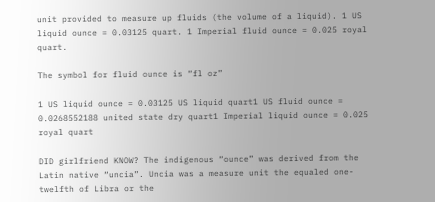unit provided to measure up fluids (the volume of a liquid). 1 US liquid ounce = 0.03125 quart. 1 Imperial fluid ounce = 0.025 royal quart.

The symbol for fluid ounce is “fl oz”

1 US liquid ounce = 0.03125 US liquid quart1 US fluid ounce = 0.0268552188 united state dry quart1 Imperial liquid ounce = 0.025 royal quart

DID girlfriend KNOW? The indigenous “ounce” was derived from the Latin native “uncia”. Uncia was a measure unit the equaled one-twelfth of Libra or the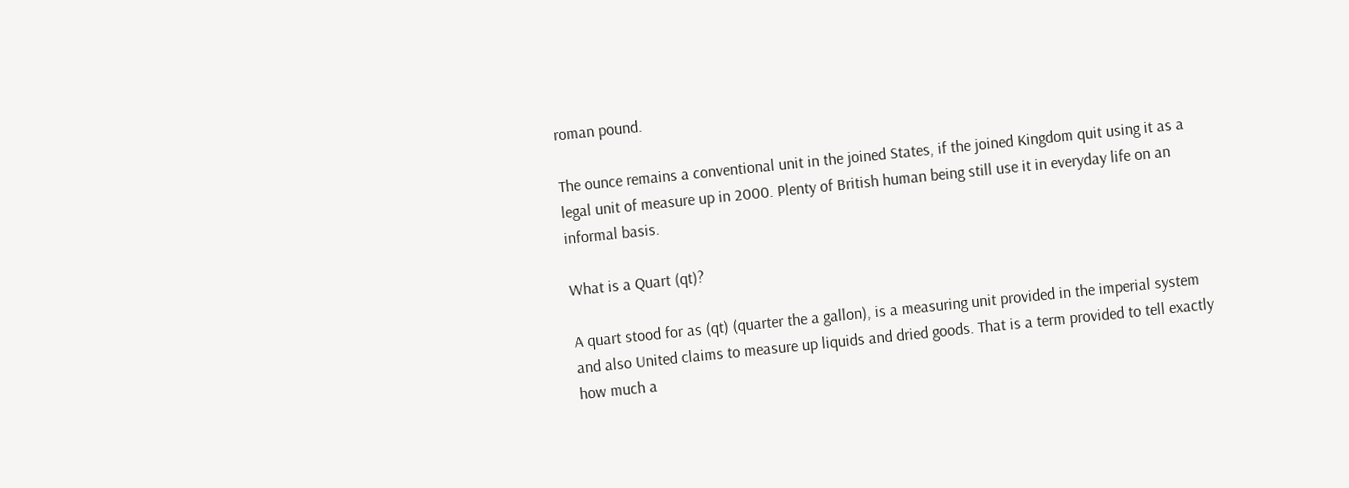roman pound.

The ounce remains a conventional unit in the joined States, if the joined Kingdom quit using it as a legal unit of measure up in 2000. Plenty of British human being still use it in everyday life on an informal basis.

What is a Quart (qt)?

A quart stood for as (qt) (quarter the a gallon), is a measuring unit provided in the imperial system and also United claims to measure up liquids and dried goods. That is a term provided to tell exactly how much a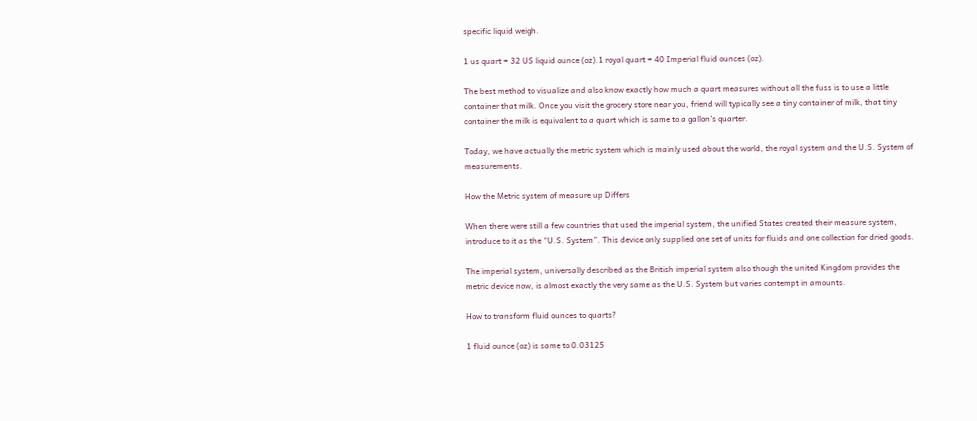specific liquid weigh.

1 us quart = 32 US liquid ounce (oz).1 royal quart = 40 Imperial fluid ounces (oz).

The best method to visualize and also know exactly how much a quart measures without all the fuss is to use a little container that milk. Once you visit the grocery store near you, friend will typically see a tiny container of milk, that tiny container the milk is equivalent to a quart which is same to a gallon’s quarter.

Today, we have actually the metric system which is mainly used about the world, the royal system and the U.S. System of measurements.

How the Metric system of measure up Differs

When there were still a few countries that used the imperial system, the unified States created their measure system, introduce to it as the “U.S. System”. This device only supplied one set of units for fluids and one collection for dried goods.

The imperial system, universally described as the British imperial system also though the united Kingdom provides the metric device now, is almost exactly the very same as the U.S. System but varies contempt in amounts.

How to transform fluid ounces to quarts?

1 fluid ounce (oz) is same to 0.03125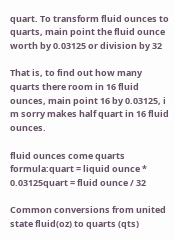quart. To transform fluid ounces to quarts, main point the fluid ounce worth by 0.03125 or division by 32

That is, to find out how many quarts there room in 16 fluid ounces, main point 16 by 0.03125, i m sorry makes half quart in 16 fluid ounces.

fluid ounces come quarts formula:quart = liquid ounce * 0.03125quart = fluid ounce / 32

Common conversions from united state fluid(oz) to quarts (qts)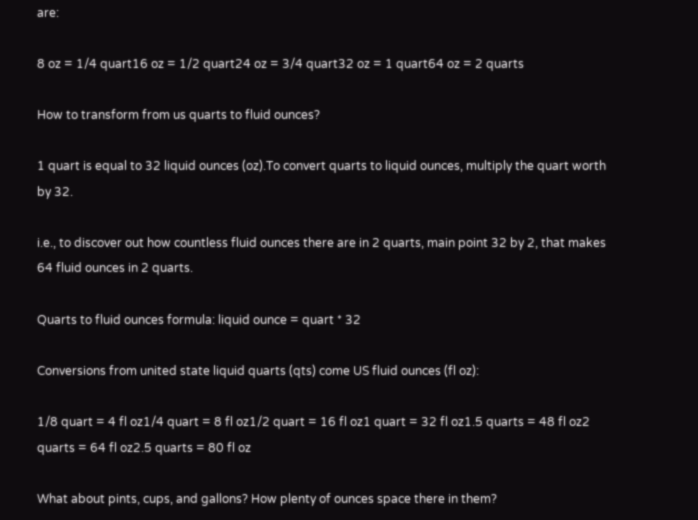are:

8 oz = 1/4 quart16 oz = 1/2 quart24 oz = 3/4 quart32 oz = 1 quart64 oz = 2 quarts

How to transform from us quarts to fluid ounces?

1 quart is equal to 32 liquid ounces (oz).To convert quarts to liquid ounces, multiply the quart worth by 32.

i.e., to discover out how countless fluid ounces there are in 2 quarts, main point 32 by 2, that makes 64 fluid ounces in 2 quarts.

Quarts to fluid ounces formula: liquid ounce = quart * 32

Conversions from united state liquid quarts (qts) come US fluid ounces (fl oz):

1/8 quart = 4 fl oz1/4 quart = 8 fl oz1/2 quart = 16 fl oz1 quart = 32 fl oz1.5 quarts = 48 fl oz2 quarts = 64 fl oz2.5 quarts = 80 fl oz

What about pints, cups, and gallons? How plenty of ounces space there in them?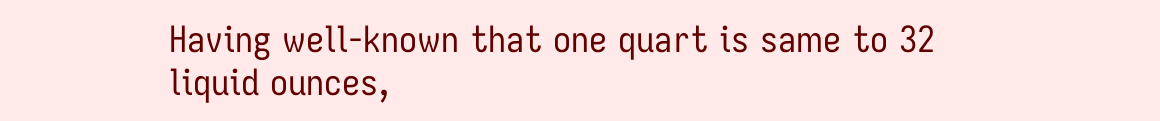Having well-known that one quart is same to 32 liquid ounces,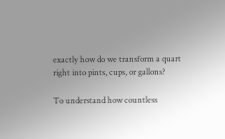exactly how do we transform a quart right into pints, cups, or gallons?

To understand how countless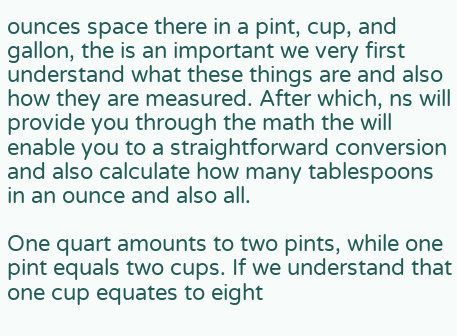ounces space there in a pint, cup, and gallon, the is an important we very first understand what these things are and also how they are measured. After which, ns will provide you through the math the will enable you to a straightforward conversion and also calculate how many tablespoons in an ounce and also all.

One quart amounts to two pints, while one pint equals two cups. If we understand that one cup equates to eight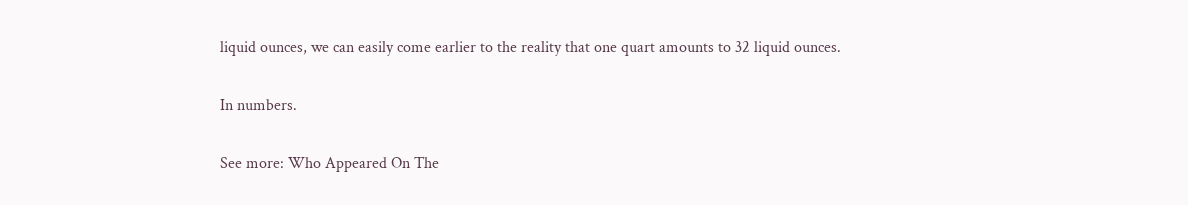liquid ounces, we can easily come earlier to the reality that one quart amounts to 32 liquid ounces.

In numbers.

See more: Who Appeared On The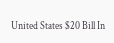United States $20 Bill In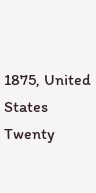1875, United States Twenty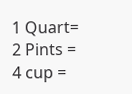1 Quart= 2 Pints = 4 cup =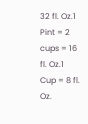32 fl. Oz.1 Pint = 2 cups = 16 fl. Oz.1 Cup = 8 fl. Oz.